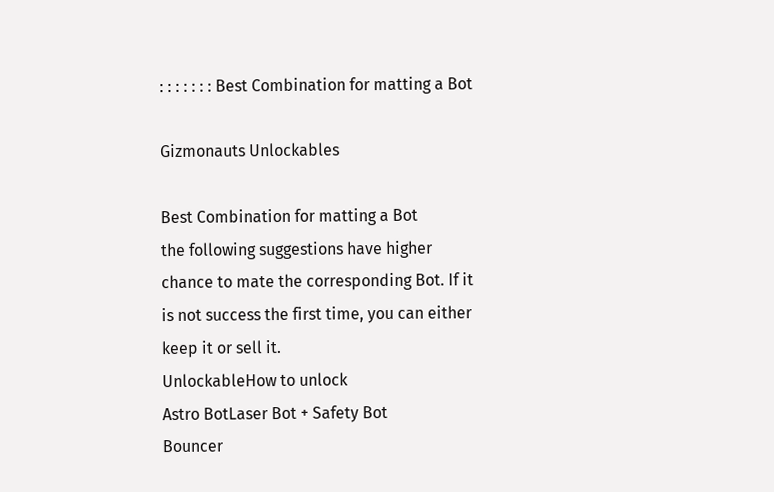: : : : : : : Best Combination for matting a Bot

Gizmonauts Unlockables

Best Combination for matting a Bot
the following suggestions have higher chance to mate the corresponding Bot. If it is not success the first time, you can either keep it or sell it.
UnlockableHow to unlock
Astro BotLaser Bot + Safety Bot
Bouncer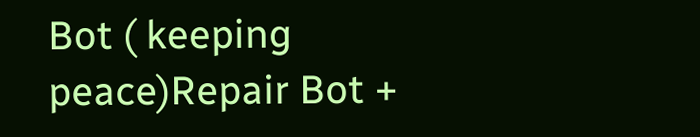Bot ( keeping peace)Repair Bot +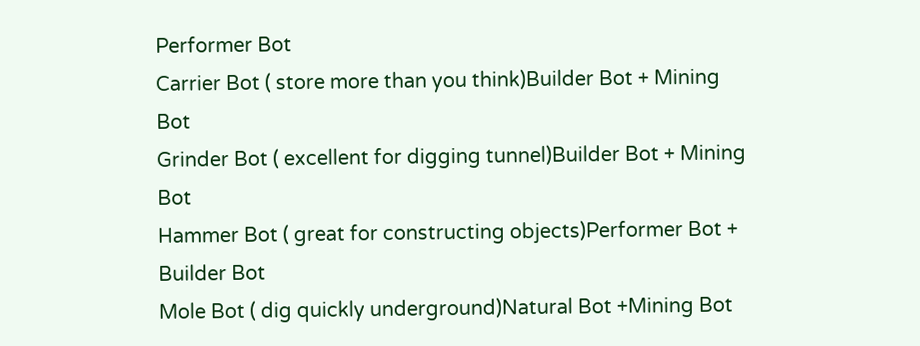Performer Bot
Carrier Bot ( store more than you think)Builder Bot + Mining Bot
Grinder Bot ( excellent for digging tunnel)Builder Bot + Mining Bot
Hammer Bot ( great for constructing objects)Performer Bot + Builder Bot
Mole Bot ( dig quickly underground)Natural Bot +Mining Bot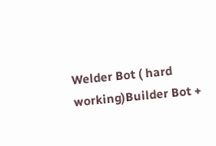Welder Bot ( hard working)Builder Bot +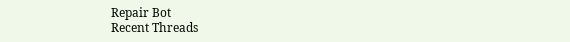Repair Bot
Recent Threads